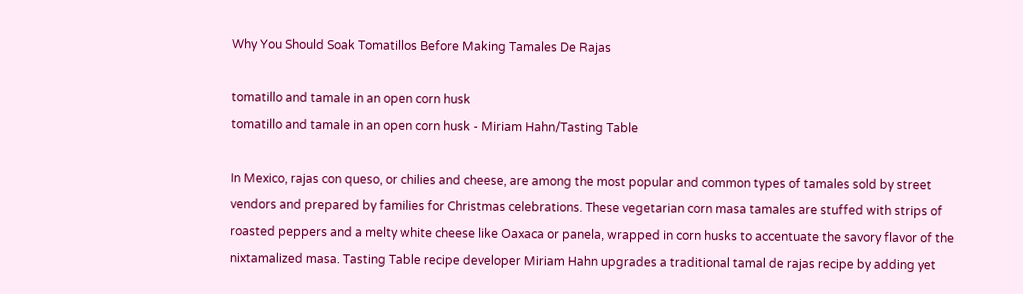Why You Should Soak Tomatillos Before Making Tamales De Rajas

tomatillo and tamale in an open corn husk
tomatillo and tamale in an open corn husk - Miriam Hahn/Tasting Table

In Mexico, rajas con queso, or chilies and cheese, are among the most popular and common types of tamales sold by street vendors and prepared by families for Christmas celebrations. These vegetarian corn masa tamales are stuffed with strips of roasted peppers and a melty white cheese like Oaxaca or panela, wrapped in corn husks to accentuate the savory flavor of the nixtamalized masa. Tasting Table recipe developer Miriam Hahn upgrades a traditional tamal de rajas recipe by adding yet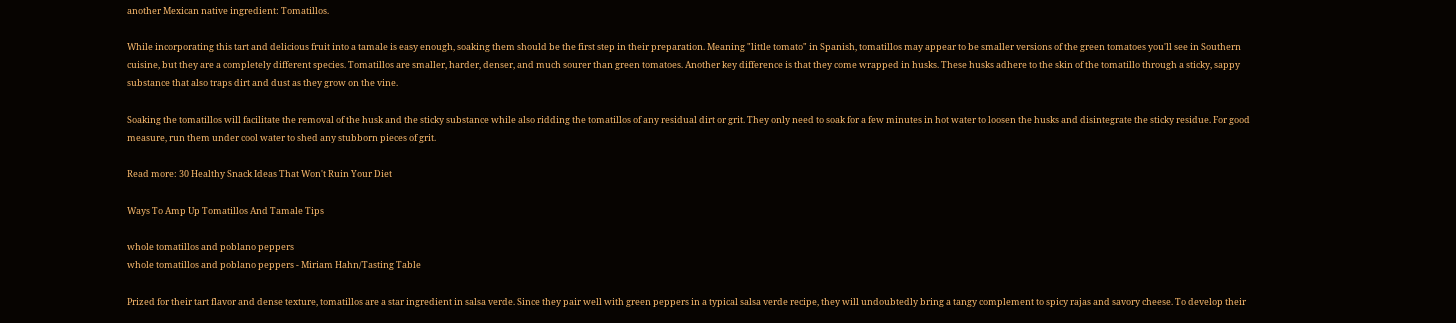another Mexican native ingredient: Tomatillos.

While incorporating this tart and delicious fruit into a tamale is easy enough, soaking them should be the first step in their preparation. Meaning "little tomato" in Spanish, tomatillos may appear to be smaller versions of the green tomatoes you'll see in Southern cuisine, but they are a completely different species. Tomatillos are smaller, harder, denser, and much sourer than green tomatoes. Another key difference is that they come wrapped in husks. These husks adhere to the skin of the tomatillo through a sticky, sappy substance that also traps dirt and dust as they grow on the vine.

Soaking the tomatillos will facilitate the removal of the husk and the sticky substance while also ridding the tomatillos of any residual dirt or grit. They only need to soak for a few minutes in hot water to loosen the husks and disintegrate the sticky residue. For good measure, run them under cool water to shed any stubborn pieces of grit.

Read more: 30 Healthy Snack Ideas That Won't Ruin Your Diet

Ways To Amp Up Tomatillos And Tamale Tips

whole tomatillos and poblano peppers
whole tomatillos and poblano peppers - Miriam Hahn/Tasting Table

Prized for their tart flavor and dense texture, tomatillos are a star ingredient in salsa verde. Since they pair well with green peppers in a typical salsa verde recipe, they will undoubtedly bring a tangy complement to spicy rajas and savory cheese. To develop their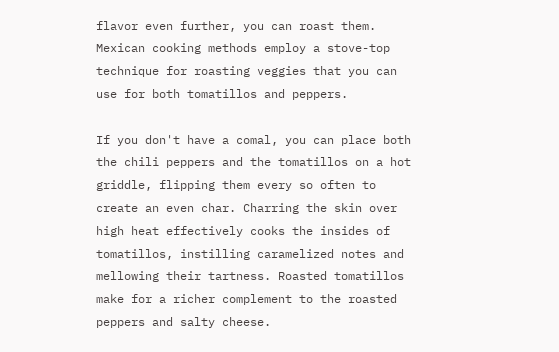flavor even further, you can roast them. Mexican cooking methods employ a stove-top technique for roasting veggies that you can use for both tomatillos and peppers.

If you don't have a comal, you can place both the chili peppers and the tomatillos on a hot griddle, flipping them every so often to create an even char. Charring the skin over high heat effectively cooks the insides of tomatillos, instilling caramelized notes and mellowing their tartness. Roasted tomatillos make for a richer complement to the roasted peppers and salty cheese.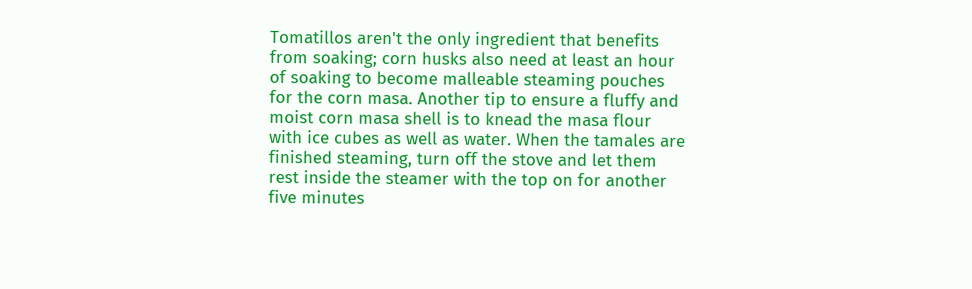Tomatillos aren't the only ingredient that benefits from soaking; corn husks also need at least an hour of soaking to become malleable steaming pouches for the corn masa. Another tip to ensure a fluffy and moist corn masa shell is to knead the masa flour with ice cubes as well as water. When the tamales are finished steaming, turn off the stove and let them rest inside the steamer with the top on for another five minutes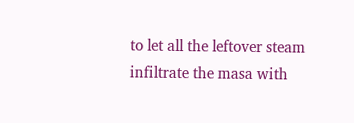to let all the leftover steam infiltrate the masa with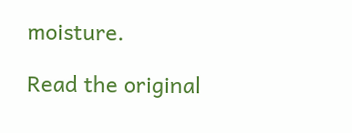moisture.

Read the original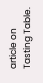article on Tasting Table.